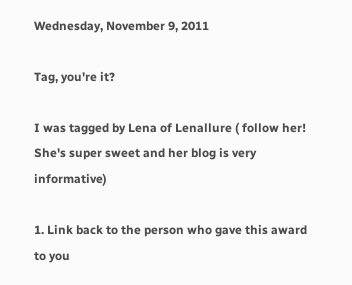Wednesday, November 9, 2011

Tag, you're it?

I was tagged by Lena of Lenallure ( follow her!  She's super sweet and her blog is very informative)

1. Link back to the person who gave this award to you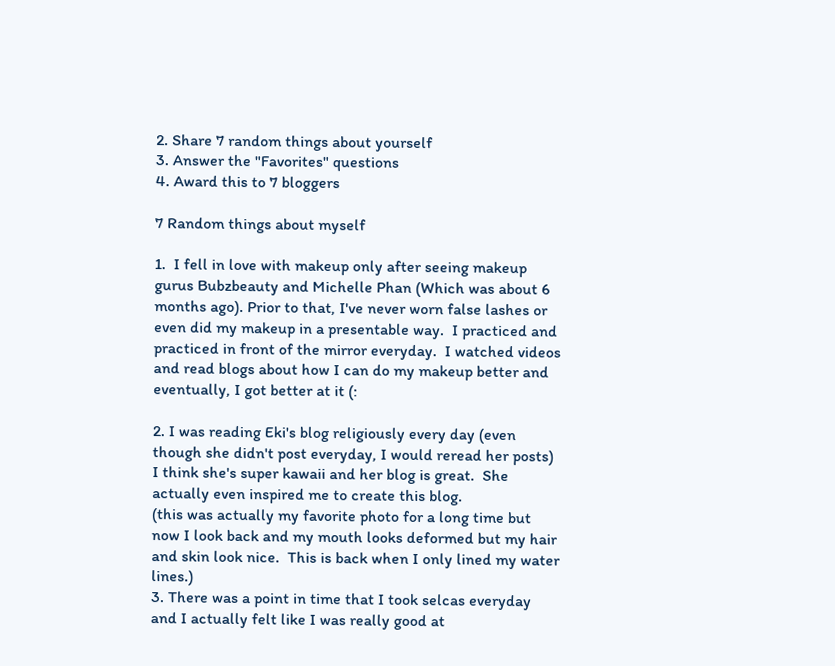2. Share 7 random things about yourself
3. Answer the "Favorites" questions
4. Award this to 7 bloggers

7 Random things about myself

1.  I fell in love with makeup only after seeing makeup gurus Bubzbeauty and Michelle Phan (Which was about 6 months ago). Prior to that, I've never worn false lashes or even did my makeup in a presentable way.  I practiced and practiced in front of the mirror everyday.  I watched videos and read blogs about how I can do my makeup better and eventually, I got better at it (:

2. I was reading Eki's blog religiously every day (even though she didn't post everyday, I would reread her posts)  I think she's super kawaii and her blog is great.  She actually even inspired me to create this blog.
(this was actually my favorite photo for a long time but now I look back and my mouth looks deformed but my hair and skin look nice.  This is back when I only lined my water lines.)
3. There was a point in time that I took selcas everyday and I actually felt like I was really good at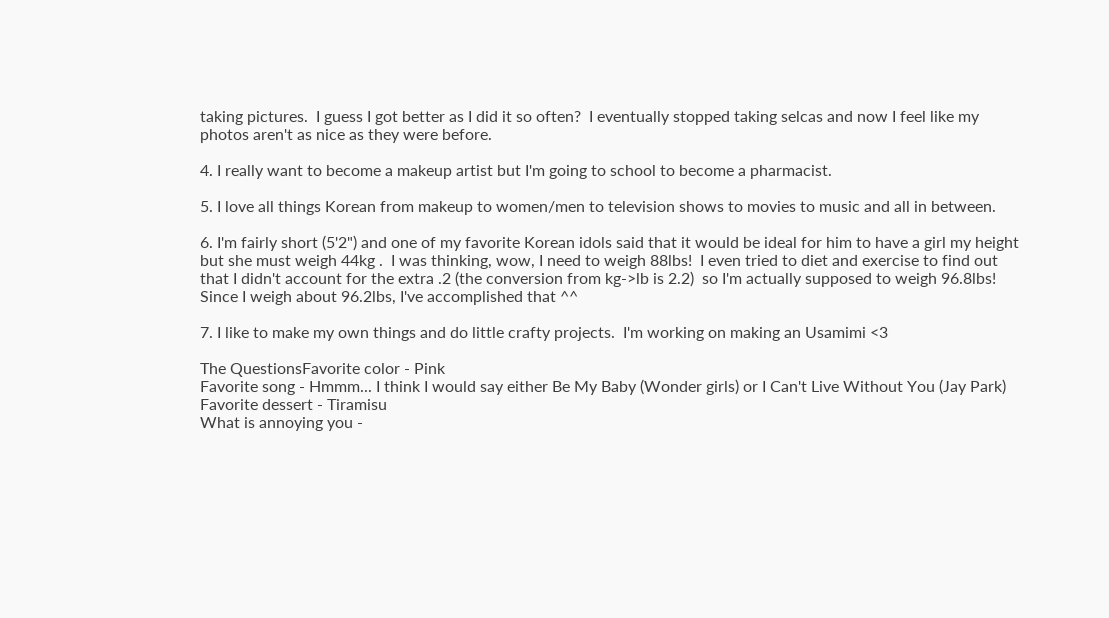taking pictures.  I guess I got better as I did it so often?  I eventually stopped taking selcas and now I feel like my photos aren't as nice as they were before.

4. I really want to become a makeup artist but I'm going to school to become a pharmacist.

5. I love all things Korean from makeup to women/men to television shows to movies to music and all in between.

6. I'm fairly short (5'2") and one of my favorite Korean idols said that it would be ideal for him to have a girl my height but she must weigh 44kg .  I was thinking, wow, I need to weigh 88lbs!  I even tried to diet and exercise to find out that I didn't account for the extra .2 (the conversion from kg->lb is 2.2)  so I'm actually supposed to weigh 96.8lbs!  Since I weigh about 96.2lbs, I've accomplished that ^^

7. I like to make my own things and do little crafty projects.  I'm working on making an Usamimi <3

The QuestionsFavorite color - Pink
Favorite song - Hmmm... I think I would say either Be My Baby (Wonder girls) or I Can't Live Without You (Jay Park)
Favorite dessert - Tiramisu
What is annoying you -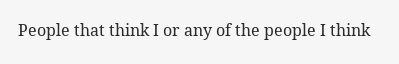People that think I or any of the people I think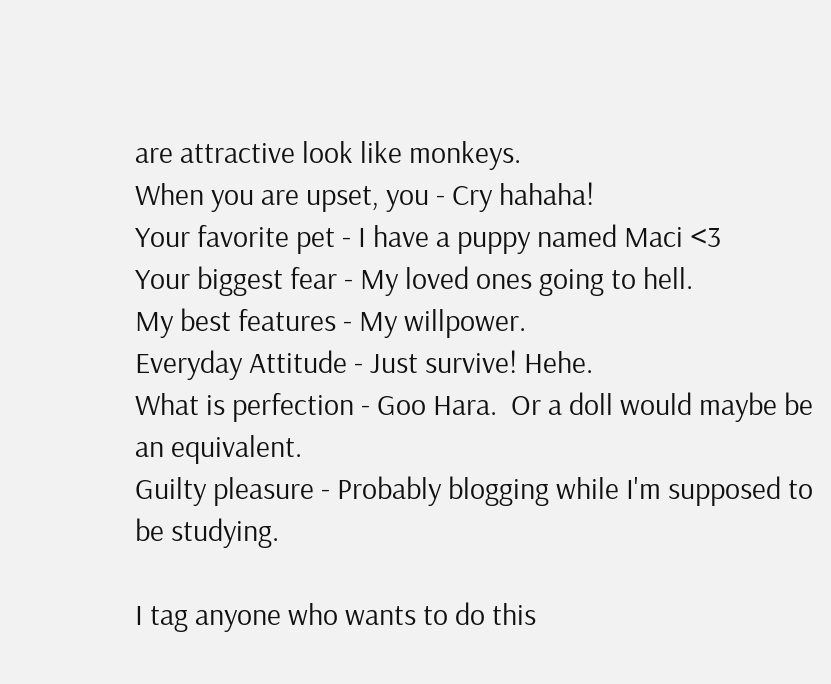are attractive look like monkeys.
When you are upset, you - Cry hahaha!
Your favorite pet - I have a puppy named Maci <3
Your biggest fear - My loved ones going to hell.
My best features - My willpower.
Everyday Attitude - Just survive! Hehe.
What is perfection - Goo Hara.  Or a doll would maybe be an equivalent.
Guilty pleasure - Probably blogging while I'm supposed to be studying.

I tag anyone who wants to do this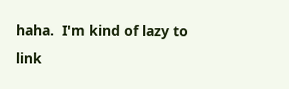haha.  I'm kind of lazy to link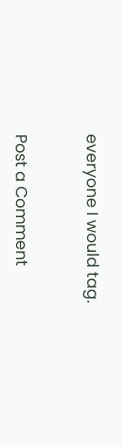everyone I would tag.


Post a Comment